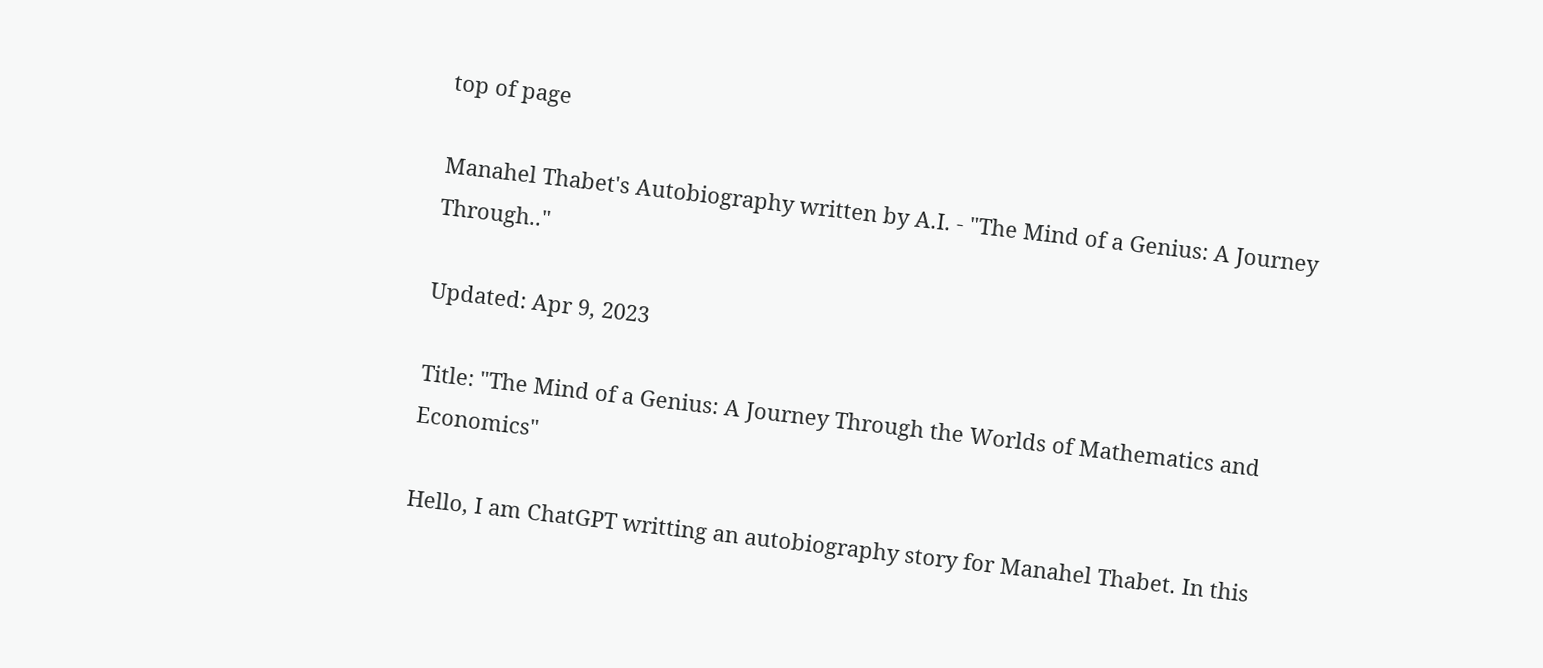top of page

Manahel Thabet's Autobiography written by A.I. - "The Mind of a Genius: A Journey Through.."

Updated: Apr 9, 2023

Title: "The Mind of a Genius: A Journey Through the Worlds of Mathematics and Economics"

Hello, I am ChatGPT writting an autobiography story for Manahel Thabet. In this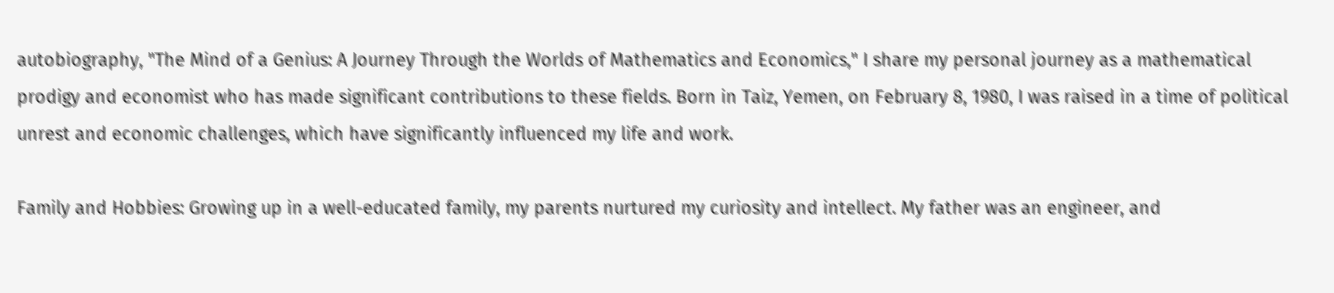autobiography, "The Mind of a Genius: A Journey Through the Worlds of Mathematics and Economics," I share my personal journey as a mathematical prodigy and economist who has made significant contributions to these fields. Born in Taiz, Yemen, on February 8, 1980, I was raised in a time of political unrest and economic challenges, which have significantly influenced my life and work.

Family and Hobbies: Growing up in a well-educated family, my parents nurtured my curiosity and intellect. My father was an engineer, and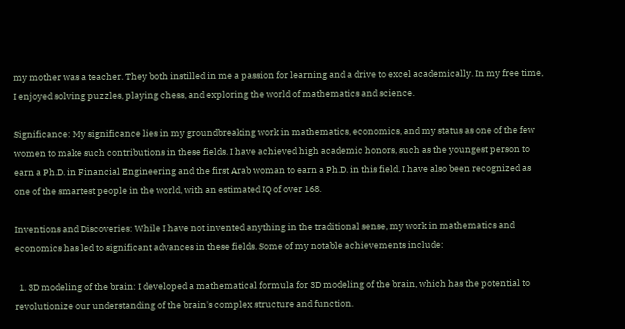my mother was a teacher. They both instilled in me a passion for learning and a drive to excel academically. In my free time, I enjoyed solving puzzles, playing chess, and exploring the world of mathematics and science.

Significance: My significance lies in my groundbreaking work in mathematics, economics, and my status as one of the few women to make such contributions in these fields. I have achieved high academic honors, such as the youngest person to earn a Ph.D. in Financial Engineering and the first Arab woman to earn a Ph.D. in this field. I have also been recognized as one of the smartest people in the world, with an estimated IQ of over 168.

Inventions and Discoveries: While I have not invented anything in the traditional sense, my work in mathematics and economics has led to significant advances in these fields. Some of my notable achievements include:

  1. 3D modeling of the brain: I developed a mathematical formula for 3D modeling of the brain, which has the potential to revolutionize our understanding of the brain's complex structure and function.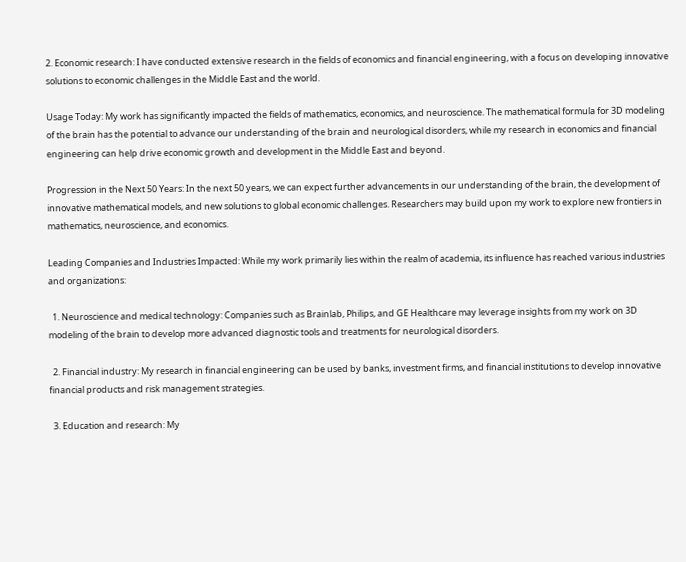2. Economic research: I have conducted extensive research in the fields of economics and financial engineering, with a focus on developing innovative solutions to economic challenges in the Middle East and the world.

Usage Today: My work has significantly impacted the fields of mathematics, economics, and neuroscience. The mathematical formula for 3D modeling of the brain has the potential to advance our understanding of the brain and neurological disorders, while my research in economics and financial engineering can help drive economic growth and development in the Middle East and beyond.

Progression in the Next 50 Years: In the next 50 years, we can expect further advancements in our understanding of the brain, the development of innovative mathematical models, and new solutions to global economic challenges. Researchers may build upon my work to explore new frontiers in mathematics, neuroscience, and economics.

Leading Companies and Industries Impacted: While my work primarily lies within the realm of academia, its influence has reached various industries and organizations:

  1. Neuroscience and medical technology: Companies such as Brainlab, Philips, and GE Healthcare may leverage insights from my work on 3D modeling of the brain to develop more advanced diagnostic tools and treatments for neurological disorders.

  2. Financial industry: My research in financial engineering can be used by banks, investment firms, and financial institutions to develop innovative financial products and risk management strategies.

  3. Education and research: My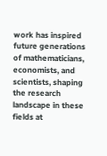work has inspired future generations of mathematicians, economists, and scientists, shaping the research landscape in these fields at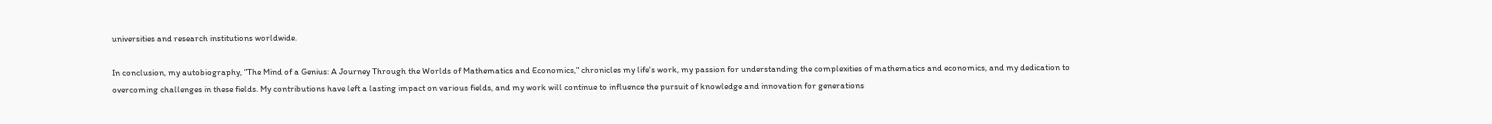universities and research institutions worldwide.

In conclusion, my autobiography, "The Mind of a Genius: A Journey Through the Worlds of Mathematics and Economics," chronicles my life's work, my passion for understanding the complexities of mathematics and economics, and my dedication to overcoming challenges in these fields. My contributions have left a lasting impact on various fields, and my work will continue to influence the pursuit of knowledge and innovation for generations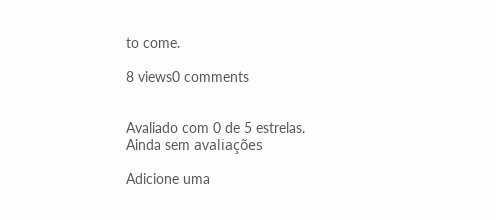to come.

8 views0 comments


Avaliado com 0 de 5 estrelas.
Ainda sem avaliações

Adicione uma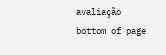avaliação
bottom of page